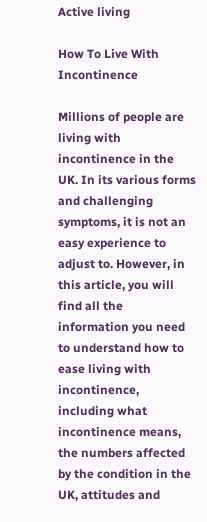Active living

How To Live With Incontinence

Millions of people are living with incontinence in the UK. In its various forms and challenging symptoms, it is not an easy experience to adjust to. However, in this article, you will find all the information you need to understand how to ease living with incontinence, including what incontinence means, the numbers affected by the condition in the UK, attitudes and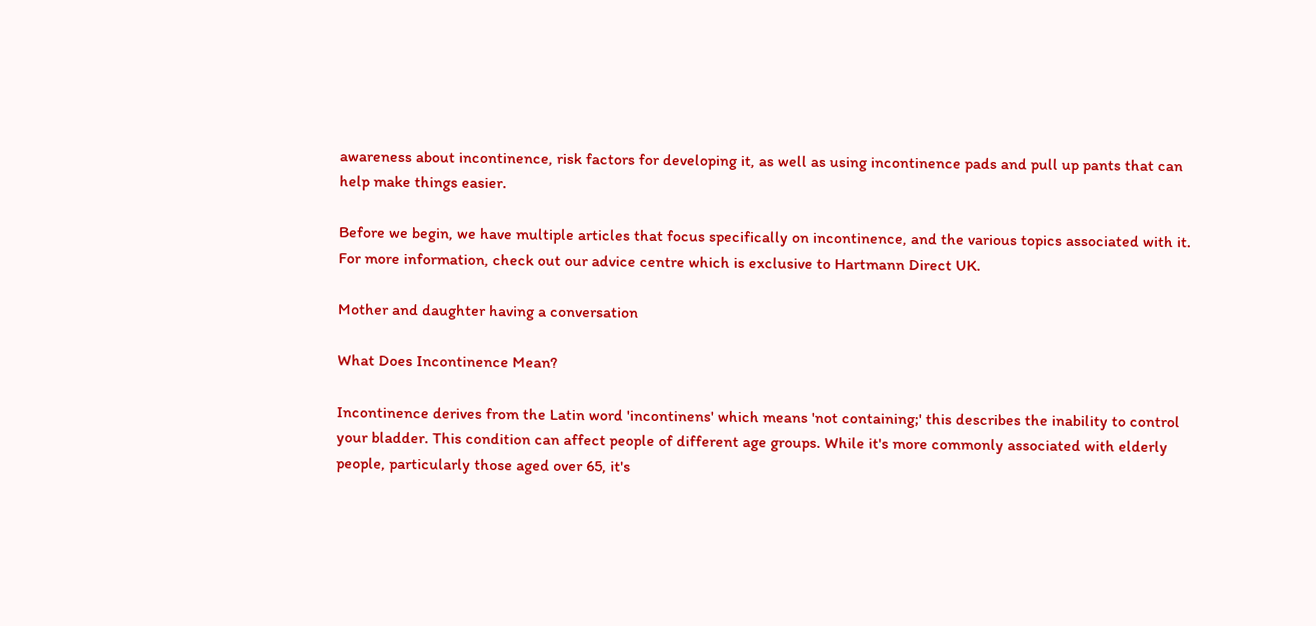awareness about incontinence, risk factors for developing it, as well as using incontinence pads and pull up pants that can help make things easier.

Before we begin, we have multiple articles that focus specifically on incontinence, and the various topics associated with it. For more information, check out our advice centre which is exclusive to Hartmann Direct UK.

Mother and daughter having a conversation

What Does Incontinence Mean?

Incontinence derives from the Latin word 'incontinens' which means 'not containing;' this describes the inability to control your bladder. This condition can affect people of different age groups. While it's more commonly associated with elderly people, particularly those aged over 65, it's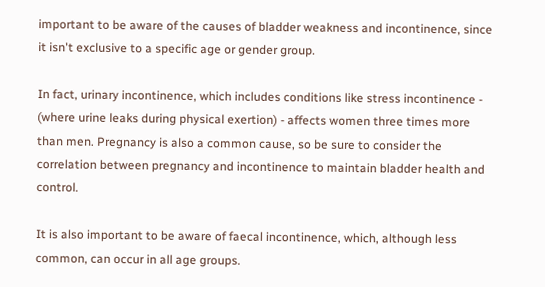important to be aware of the causes of bladder weakness and incontinence, since it isn't exclusive to a specific age or gender group.

In fact, urinary incontinence, which includes conditions like stress incontinence - (where urine leaks during physical exertion) - affects women three times more than men. Pregnancy is also a common cause, so be sure to consider the correlation between pregnancy and incontinence to maintain bladder health and control.

It is also important to be aware of faecal incontinence, which, although less common, can occur in all age groups.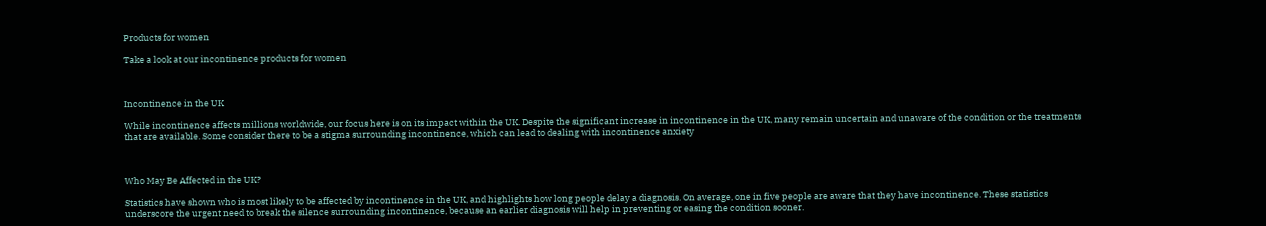Products for women

Take a look at our incontinence products for women



Incontinence in the UK

While incontinence affects millions worldwide, our focus here is on its impact within the UK. Despite the significant increase in incontinence in the UK, many remain uncertain and unaware of the condition or the treatments that are available. Some consider there to be a stigma surrounding incontinence, which can lead to dealing with incontinence anxiety



Who May Be Affected in the UK?

Statistics have shown who is most likely to be affected by incontinence in the UK, and highlights how long people delay a diagnosis. On average, one in five people are aware that they have incontinence. These statistics underscore the urgent need to break the silence surrounding incontinence, because an earlier diagnosis will help in preventing or easing the condition sooner.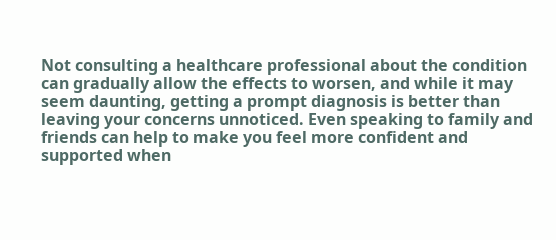Not consulting a healthcare professional about the condition can gradually allow the effects to worsen, and while it may seem daunting, getting a prompt diagnosis is better than leaving your concerns unnoticed. Even speaking to family and friends can help to make you feel more confident and supported when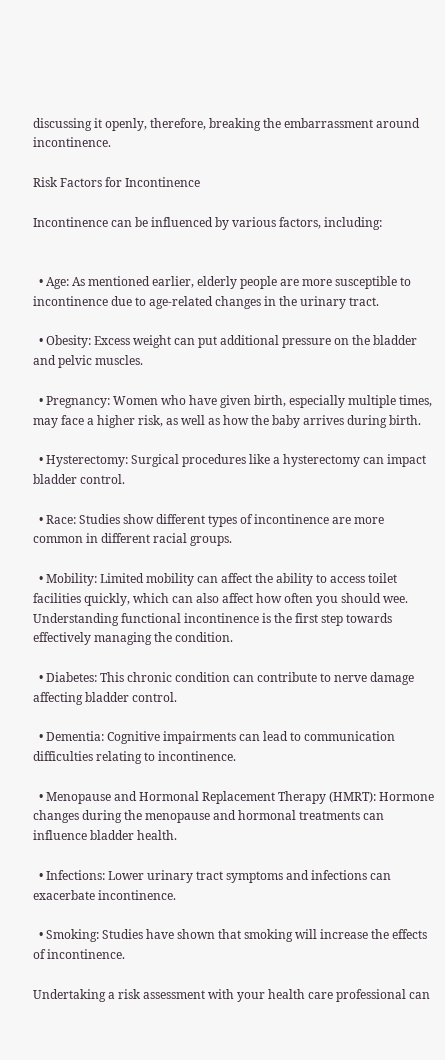discussing it openly, therefore, breaking the embarrassment around incontinence.

Risk Factors for Incontinence

Incontinence can be influenced by various factors, including:


  • Age: As mentioned earlier, elderly people are more susceptible to incontinence due to age-related changes in the urinary tract.

  • Obesity: Excess weight can put additional pressure on the bladder and pelvic muscles.

  • Pregnancy: Women who have given birth, especially multiple times, may face a higher risk, as well as how the baby arrives during birth.

  • Hysterectomy: Surgical procedures like a hysterectomy can impact bladder control.

  • Race: Studies show different types of incontinence are more common in different racial groups.

  • Mobility: Limited mobility can affect the ability to access toilet facilities quickly, which can also affect how often you should wee. Understanding functional incontinence is the first step towards effectively managing the condition.

  • Diabetes: This chronic condition can contribute to nerve damage affecting bladder control.

  • Dementia: Cognitive impairments can lead to communication difficulties relating to incontinence.

  • Menopause and Hormonal Replacement Therapy (HMRT): Hormone changes during the menopause and hormonal treatments can influence bladder health.

  • Infections: Lower urinary tract symptoms and infections can exacerbate incontinence.

  • Smoking: Studies have shown that smoking will increase the effects of incontinence.

Undertaking a risk assessment with your health care professional can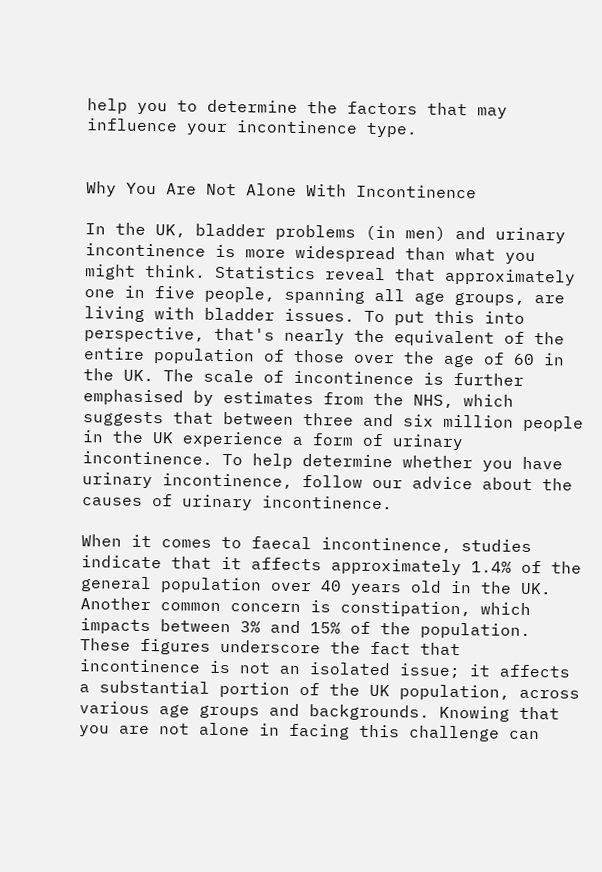help you to determine the factors that may influence your incontinence type.


Why You Are Not Alone With Incontinence

In the UK, bladder problems (in men) and urinary incontinence is more widespread than what you might think. Statistics reveal that approximately one in five people, spanning all age groups, are living with bladder issues. To put this into perspective, that's nearly the equivalent of the entire population of those over the age of 60 in the UK. The scale of incontinence is further emphasised by estimates from the NHS, which suggests that between three and six million people in the UK experience a form of urinary incontinence. To help determine whether you have urinary incontinence, follow our advice about the causes of urinary incontinence.

When it comes to faecal incontinence, studies indicate that it affects approximately 1.4% of the general population over 40 years old in the UK. Another common concern is constipation, which impacts between 3% and 15% of the population. These figures underscore the fact that incontinence is not an isolated issue; it affects a substantial portion of the UK population, across various age groups and backgrounds. Knowing that you are not alone in facing this challenge can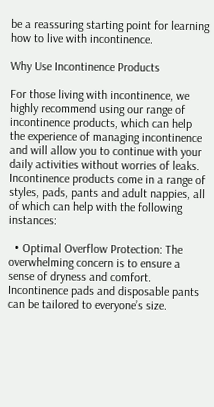be a reassuring starting point for learning how to live with incontinence.

Why Use Incontinence Products

For those living with incontinence, we highly recommend using our range of incontinence products, which can help the experience of managing incontinence and will allow you to continue with your daily activities without worries of leaks. Incontinence products come in a range of styles, pads, pants and adult nappies, all of which can help with the following instances:

  • Optimal Overflow Protection: The overwhelming concern is to ensure a sense of dryness and comfort. Incontinence pads and disposable pants can be tailored to everyone’s size.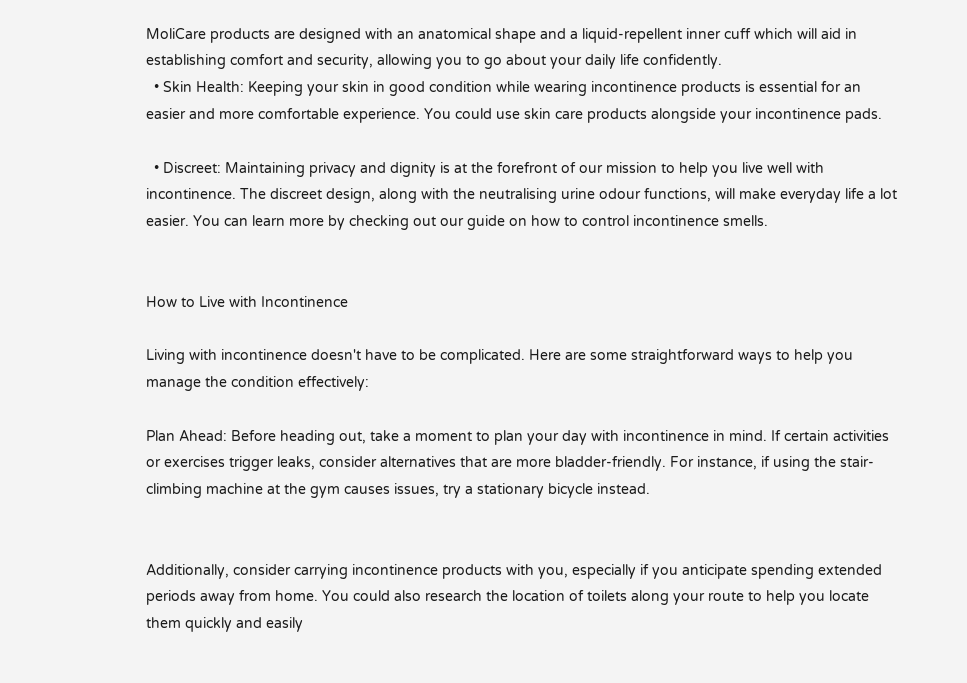MoliCare products are designed with an anatomical shape and a liquid-repellent inner cuff which will aid in establishing comfort and security, allowing you to go about your daily life confidently.
  • Skin Health: Keeping your skin in good condition while wearing incontinence products is essential for an easier and more comfortable experience. You could use skin care products alongside your incontinence pads.

  • Discreet: Maintaining privacy and dignity is at the forefront of our mission to help you live well with incontinence. The discreet design, along with the neutralising urine odour functions, will make everyday life a lot easier. You can learn more by checking out our guide on how to control incontinence smells.


How to Live with Incontinence

Living with incontinence doesn't have to be complicated. Here are some straightforward ways to help you manage the condition effectively:

Plan Ahead: Before heading out, take a moment to plan your day with incontinence in mind. If certain activities or exercises trigger leaks, consider alternatives that are more bladder-friendly. For instance, if using the stair-climbing machine at the gym causes issues, try a stationary bicycle instead.


Additionally, consider carrying incontinence products with you, especially if you anticipate spending extended periods away from home. You could also research the location of toilets along your route to help you locate them quickly and easily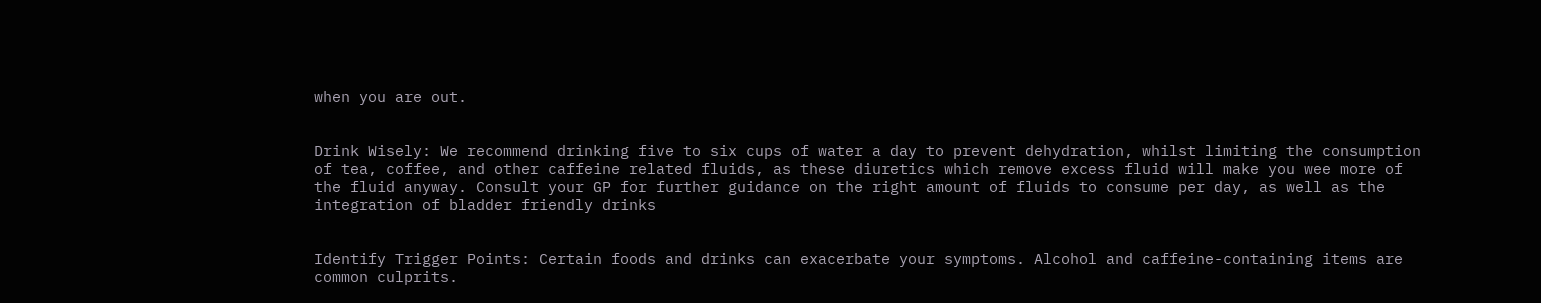when you are out.


Drink Wisely: We recommend drinking five to six cups of water a day to prevent dehydration, whilst limiting the consumption of tea, coffee, and other caffeine related fluids, as these diuretics which remove excess fluid will make you wee more of the fluid anyway. Consult your GP for further guidance on the right amount of fluids to consume per day, as well as the integration of bladder friendly drinks


Identify Trigger Points: Certain foods and drinks can exacerbate your symptoms. Alcohol and caffeine-containing items are common culprits.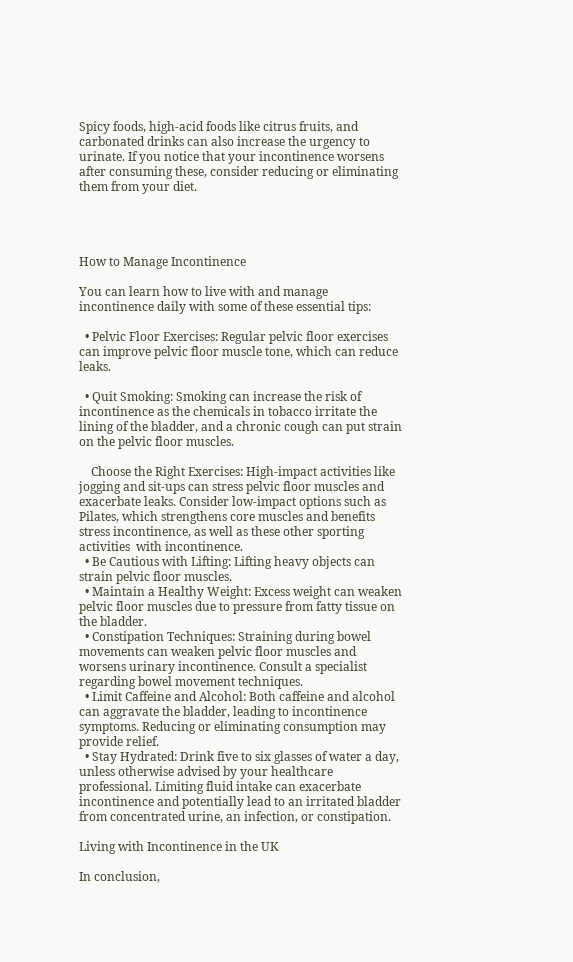Spicy foods, high-acid foods like citrus fruits, and carbonated drinks can also increase the urgency to urinate. If you notice that your incontinence worsens after consuming these, consider reducing or eliminating them from your diet.




How to Manage Incontinence

You can learn how to live with and manage incontinence daily with some of these essential tips:

  • Pelvic Floor Exercises: Regular pelvic floor exercises can improve pelvic floor muscle tone, which can reduce leaks.

  • Quit Smoking: Smoking can increase the risk of incontinence as the chemicals in tobacco irritate the lining of the bladder, and a chronic cough can put strain on the pelvic floor muscles.

    Choose the Right Exercises: High-impact activities like jogging and sit-ups can stress pelvic floor muscles and exacerbate leaks. Consider low-impact options such as Pilates, which strengthens core muscles and benefits stress incontinence, as well as these other sporting activities  with incontinence.
  • Be Cautious with Lifting: Lifting heavy objects can strain pelvic floor muscles.
  • Maintain a Healthy Weight: Excess weight can weaken pelvic floor muscles due to pressure from fatty tissue on the bladder.
  • Constipation Techniques: Straining during bowel movements can weaken pelvic floor muscles and worsens urinary incontinence. Consult a specialist regarding bowel movement techniques.
  • Limit Caffeine and Alcohol: Both caffeine and alcohol can aggravate the bladder, leading to incontinence symptoms. Reducing or eliminating consumption may provide relief.
  • Stay Hydrated: Drink five to six glasses of water a day, unless otherwise advised by your healthcare professional. Limiting fluid intake can exacerbate incontinence and potentially lead to an irritated bladder from concentrated urine, an infection, or constipation.

Living with Incontinence in the UK

In conclusion,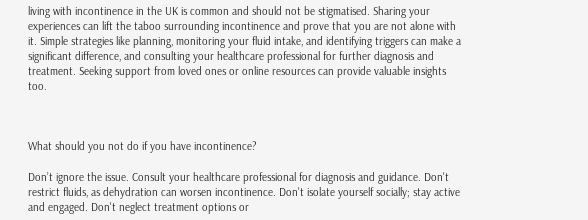living with incontinence in the UK is common and should not be stigmatised. Sharing your experiences can lift the taboo surrounding incontinence and prove that you are not alone with it. Simple strategies like planning, monitoring your fluid intake, and identifying triggers can make a significant difference, and consulting your healthcare professional for further diagnosis and treatment. Seeking support from loved ones or online resources can provide valuable insights too.



What should you not do if you have incontinence?

Don’t ignore the issue. Consult your healthcare professional for diagnosis and guidance. Don't restrict fluids, as dehydration can worsen incontinence. Don't isolate yourself socially; stay active and engaged. Don't neglect treatment options or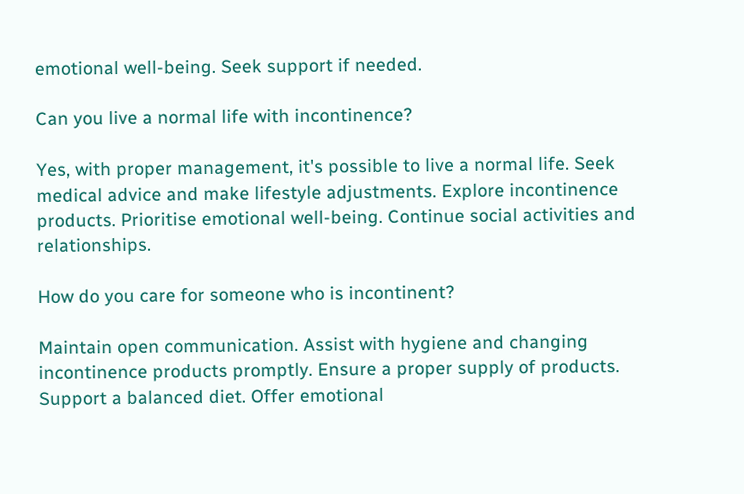emotional well-being. Seek support if needed.

Can you live a normal life with incontinence?

Yes, with proper management, it's possible to live a normal life. Seek medical advice and make lifestyle adjustments. Explore incontinence products. Prioritise emotional well-being. Continue social activities and relationships.

How do you care for someone who is incontinent?

Maintain open communication. Assist with hygiene and changing incontinence products promptly. Ensure a proper supply of products. Support a balanced diet. Offer emotional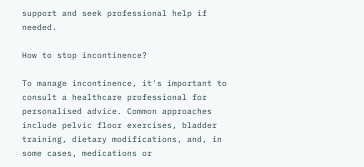support and seek professional help if needed.

How to stop incontinence?

To manage incontinence, it's important to consult a healthcare professional for personalised advice. Common approaches include pelvic floor exercises, bladder training, dietary modifications, and, in some cases, medications or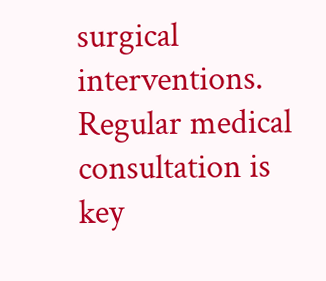surgical interventions. Regular medical consultation is key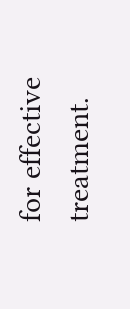for effective treatment.